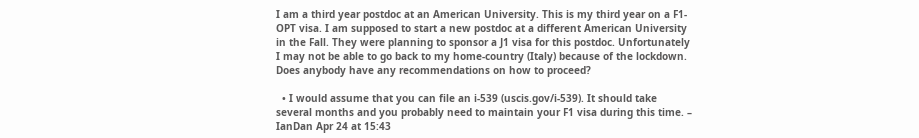I am a third year postdoc at an American University. This is my third year on a F1-OPT visa. I am supposed to start a new postdoc at a different American University in the Fall. They were planning to sponsor a J1 visa for this postdoc. Unfortunately I may not be able to go back to my home-country (Italy) because of the lockdown. Does anybody have any recommendations on how to proceed?

  • I would assume that you can file an i-539 (uscis.gov/i-539). It should take several months and you probably need to maintain your F1 visa during this time. – IanDan Apr 24 at 15:43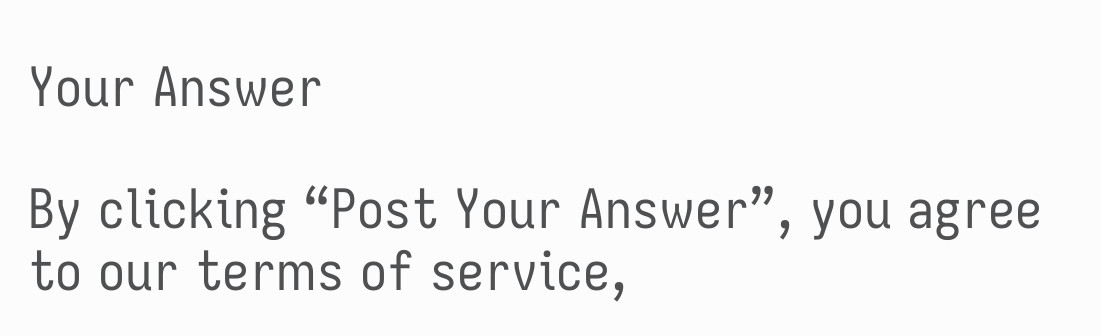Your Answer

By clicking “Post Your Answer”, you agree to our terms of service,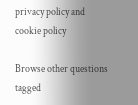privacy policy and cookie policy

Browse other questions tagged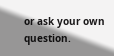or ask your own question.